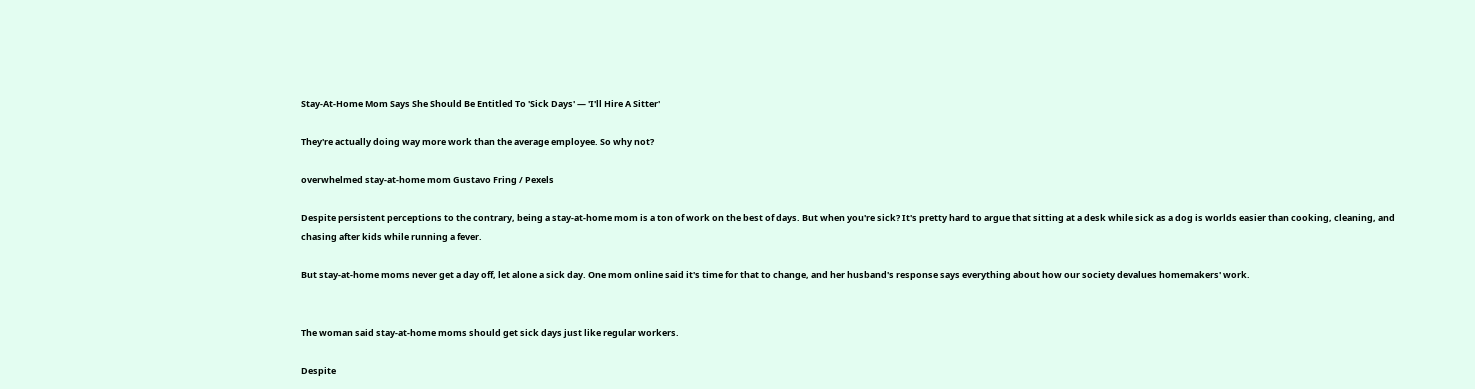Stay-At-Home Mom Says She Should Be Entitled To 'Sick Days' — 'I'll Hire A Sitter'

They're actually doing way more work than the average employee. So why not?

overwhelmed stay-at-home mom Gustavo Fring / Pexels

Despite persistent perceptions to the contrary, being a stay-at-home mom is a ton of work on the best of days. But when you're sick? It's pretty hard to argue that sitting at a desk while sick as a dog is worlds easier than cooking, cleaning, and chasing after kids while running a fever.

But stay-at-home moms never get a day off, let alone a sick day. One mom online said it's time for that to change, and her husband's response says everything about how our society devalues homemakers' work.


The woman said stay-at-home moms should get sick days just like regular workers.

Despite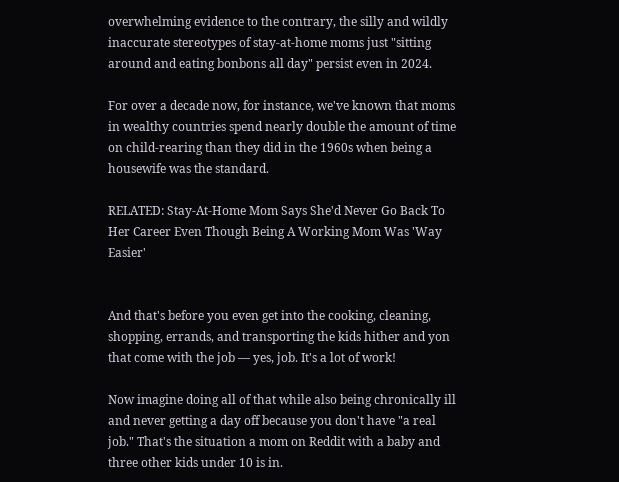overwhelming evidence to the contrary, the silly and wildly inaccurate stereotypes of stay-at-home moms just "sitting around and eating bonbons all day" persist even in 2024.

For over a decade now, for instance, we've known that moms in wealthy countries spend nearly double the amount of time on child-rearing than they did in the 1960s when being a housewife was the standard.

RELATED: Stay-At-Home Mom Says She'd Never Go Back To Her Career Even Though Being A Working Mom Was 'Way Easier'


And that's before you even get into the cooking, cleaning, shopping, errands, and transporting the kids hither and yon that come with the job — yes, job. It's a lot of work!

Now imagine doing all of that while also being chronically ill and never getting a day off because you don't have "a real job." That's the situation a mom on Reddit with a baby and three other kids under 10 is in.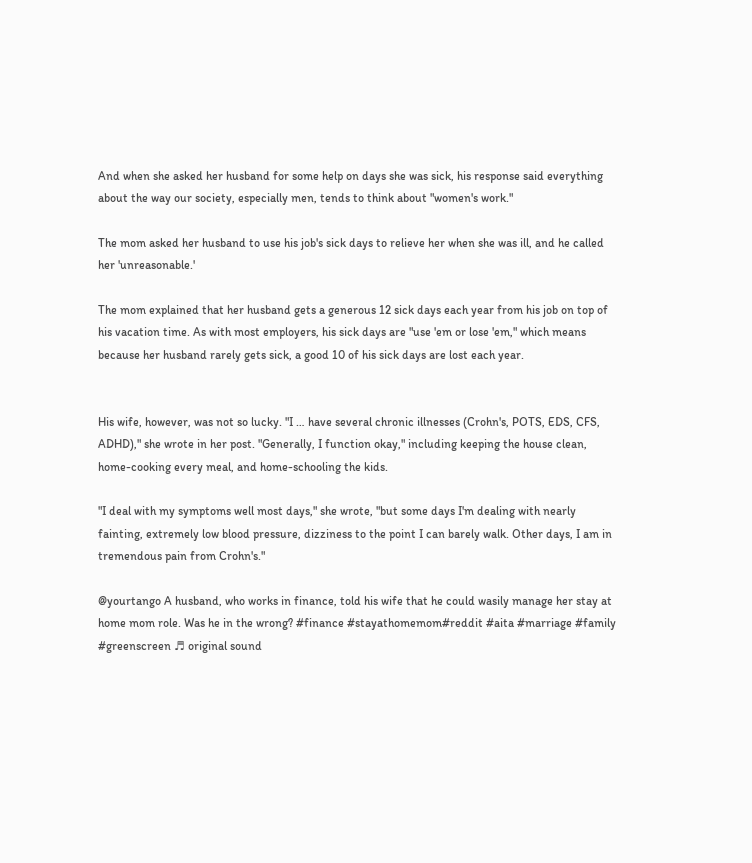And when she asked her husband for some help on days she was sick, his response said everything about the way our society, especially men, tends to think about "women's work."

The mom asked her husband to use his job's sick days to relieve her when she was ill, and he called her 'unreasonable.'

The mom explained that her husband gets a generous 12 sick days each year from his job on top of his vacation time. As with most employers, his sick days are "use 'em or lose 'em," which means because her husband rarely gets sick, a good 10 of his sick days are lost each year.


His wife, however, was not so lucky. "I … have several chronic illnesses (Crohn's, POTS, EDS, CFS, ADHD)," she wrote in her post. "Generally, I function okay," including keeping the house clean, home-cooking every meal, and home-schooling the kids.

"I deal with my symptoms well most days," she wrote, "but some days I'm dealing with nearly fainting, extremely low blood pressure, dizziness to the point I can barely walk. Other days, I am in tremendous pain from Crohn's."

@yourtango A husband, who works in finance, told his wife that he could wasily manage her stay at home mom role. Was he in the wrong? #finance #stayathomemom#reddit #aita #marriage #family #greenscreen ♬ original sound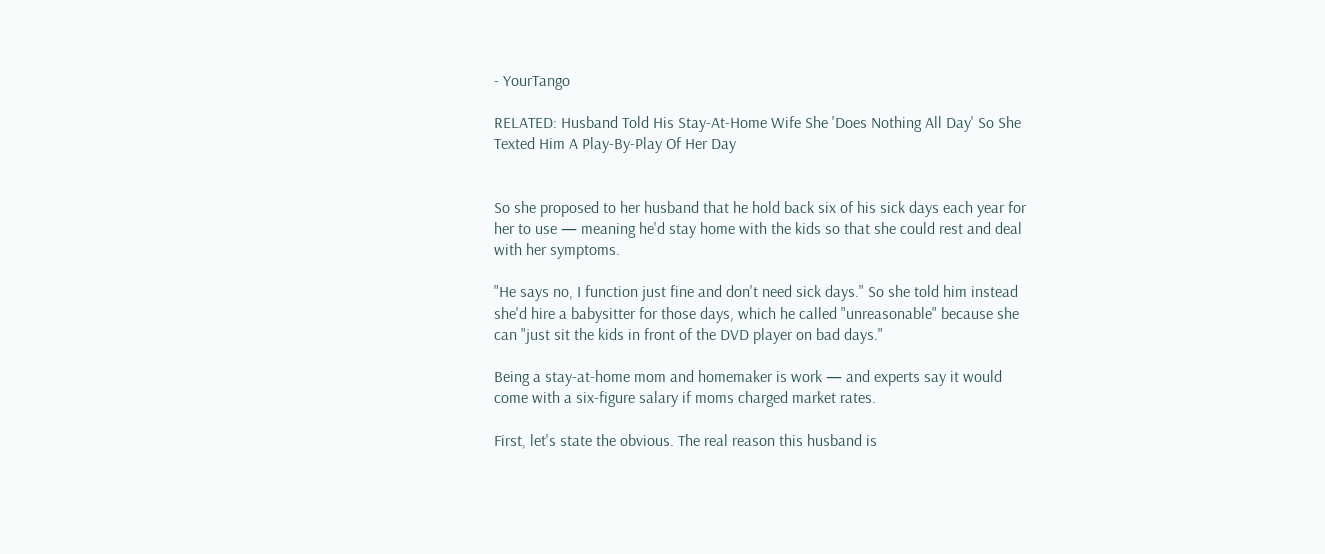- YourTango

RELATED: Husband Told His Stay-At-Home Wife She 'Does Nothing All Day' So She Texted Him A Play-By-Play Of Her Day


So she proposed to her husband that he hold back six of his sick days each year for her to use — meaning he'd stay home with the kids so that she could rest and deal with her symptoms.

"He says no, I function just fine and don't need sick days." So she told him instead she'd hire a babysitter for those days, which he called "unreasonable" because she can "just sit the kids in front of the DVD player on bad days."

Being a stay-at-home mom and homemaker is work — and experts say it would come with a six-figure salary if moms charged market rates.

First, let's state the obvious. The real reason this husband is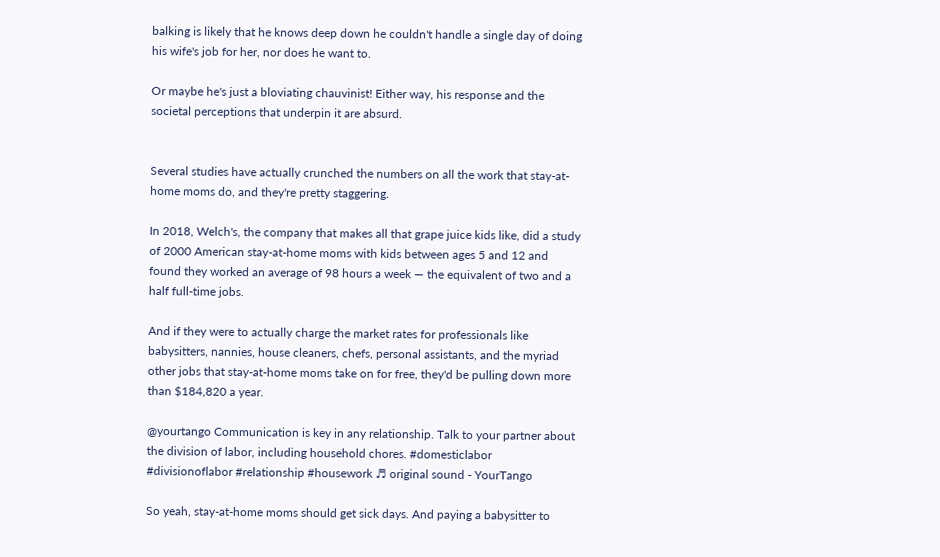balking is likely that he knows deep down he couldn't handle a single day of doing his wife's job for her, nor does he want to.

Or maybe he's just a bloviating chauvinist! Either way, his response and the societal perceptions that underpin it are absurd.


Several studies have actually crunched the numbers on all the work that stay-at-home moms do, and they're pretty staggering.

In 2018, Welch's, the company that makes all that grape juice kids like, did a study of 2000 American stay-at-home moms with kids between ages 5 and 12 and found they worked an average of 98 hours a week — the equivalent of two and a half full-time jobs.

And if they were to actually charge the market rates for professionals like babysitters, nannies, house cleaners, chefs, personal assistants, and the myriad other jobs that stay-at-home moms take on for free, they'd be pulling down more than $184,820 a year.

@yourtango Communication is key in any relationship. Talk to your partner about the division of labor, including household chores. #domesticlabor #divisionoflabor #relationship #housework ♬ original sound - YourTango

So yeah, stay-at-home moms should get sick days. And paying a babysitter to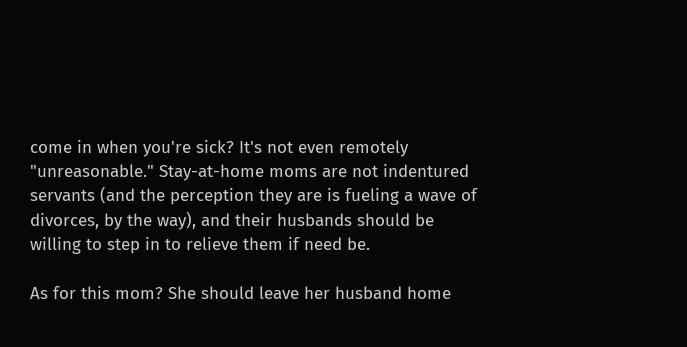come in when you're sick? It's not even remotely "unreasonable." Stay-at-home moms are not indentured servants (and the perception they are is fueling a wave of divorces, by the way), and their husbands should be willing to step in to relieve them if need be.

As for this mom? She should leave her husband home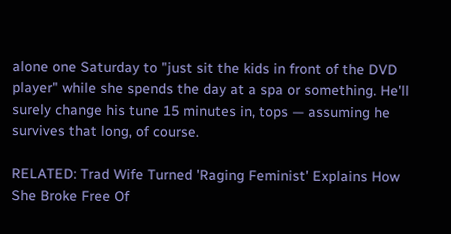alone one Saturday to "just sit the kids in front of the DVD player" while she spends the day at a spa or something. He'll surely change his tune 15 minutes in, tops — assuming he survives that long, of course.

RELATED: Trad Wife Turned 'Raging Feminist' Explains How She Broke Free Of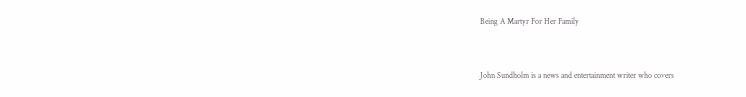Being A Martyr For Her Family


John Sundholm is a news and entertainment writer who covers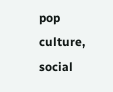pop culture, social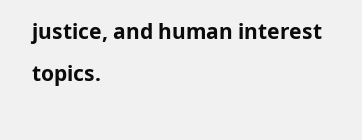justice, and human interest topics.